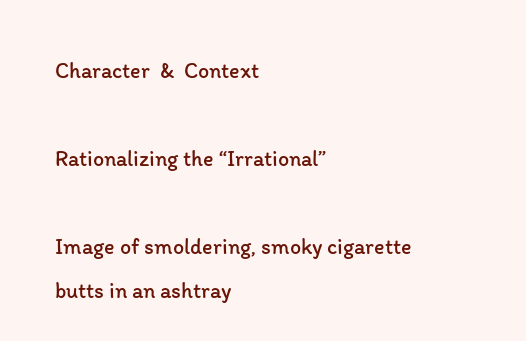Character  &  Context

Rationalizing the “Irrational”

Image of smoldering, smoky cigarette butts in an ashtray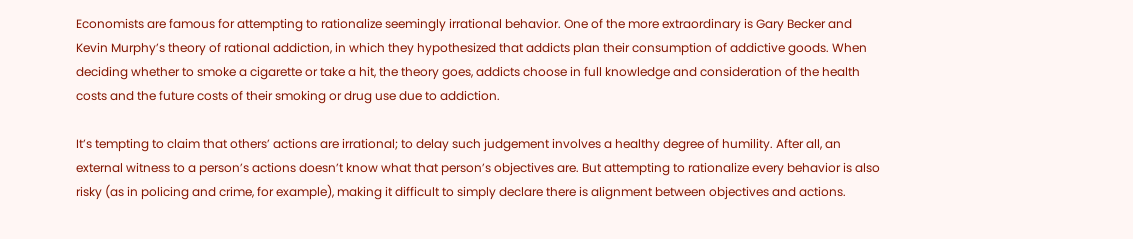Economists are famous for attempting to rationalize seemingly irrational behavior. One of the more extraordinary is Gary Becker and Kevin Murphy’s theory of rational addiction, in which they hypothesized that addicts plan their consumption of addictive goods. When deciding whether to smoke a cigarette or take a hit, the theory goes, addicts choose in full knowledge and consideration of the health costs and the future costs of their smoking or drug use due to addiction.

It’s tempting to claim that others’ actions are irrational; to delay such judgement involves a healthy degree of humility. After all, an external witness to a person’s actions doesn’t know what that person’s objectives are. But attempting to rationalize every behavior is also risky (as in policing and crime, for example), making it difficult to simply declare there is alignment between objectives and actions.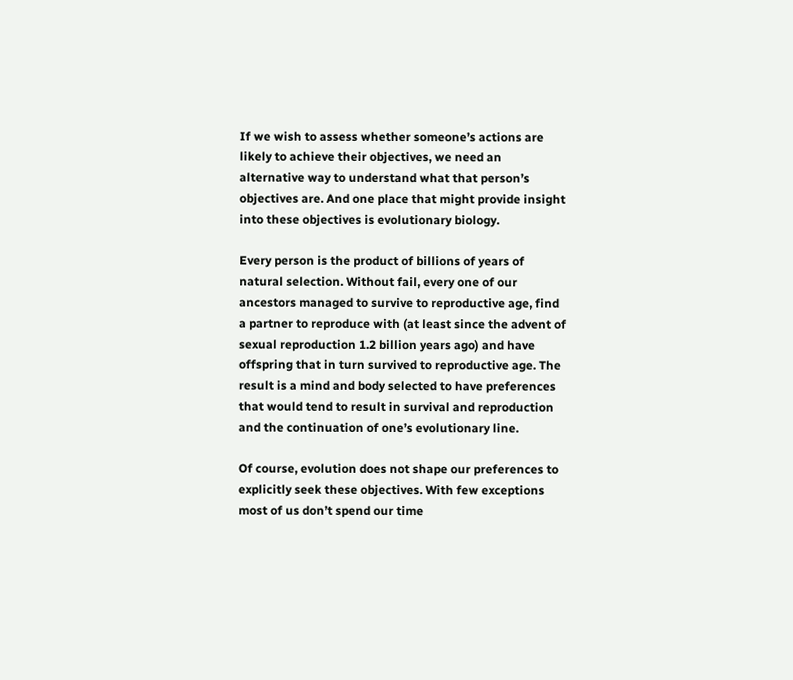If we wish to assess whether someone’s actions are likely to achieve their objectives, we need an alternative way to understand what that person’s objectives are. And one place that might provide insight into these objectives is evolutionary biology.

Every person is the product of billions of years of natural selection. Without fail, every one of our ancestors managed to survive to reproductive age, find a partner to reproduce with (at least since the advent of sexual reproduction 1.2 billion years ago) and have offspring that in turn survived to reproductive age. The result is a mind and body selected to have preferences that would tend to result in survival and reproduction and the continuation of one’s evolutionary line.

Of course, evolution does not shape our preferences to explicitly seek these objectives. With few exceptions most of us don’t spend our time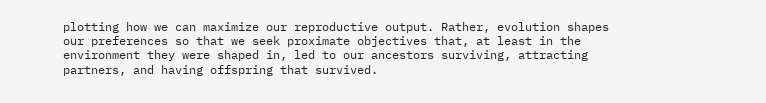plotting how we can maximize our reproductive output. Rather, evolution shapes our preferences so that we seek proximate objectives that, at least in the environment they were shaped in, led to our ancestors surviving, attracting partners, and having offspring that survived.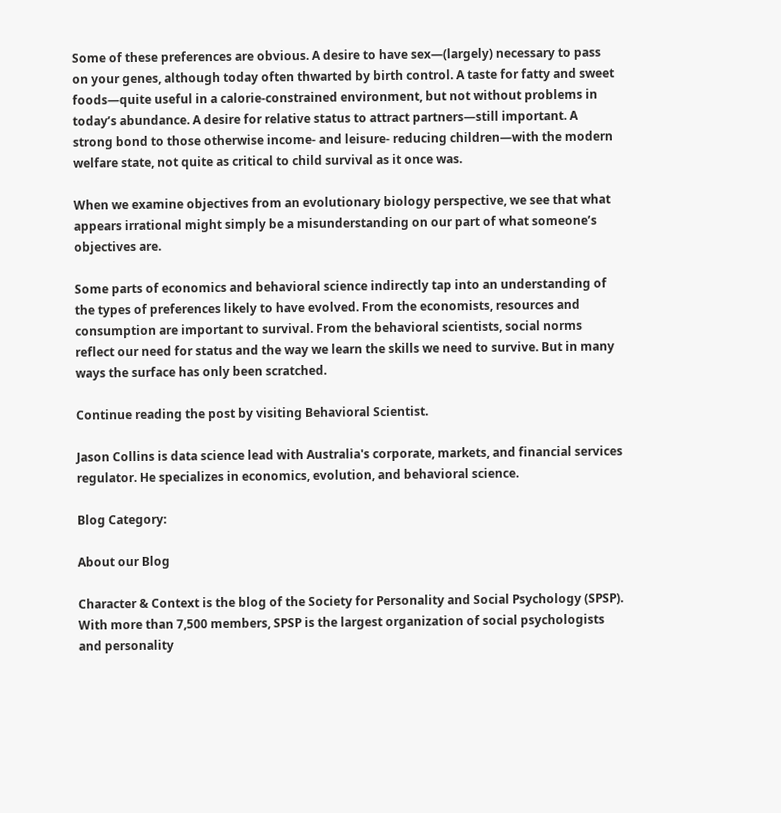Some of these preferences are obvious. A desire to have sex—(largely) necessary to pass on your genes, although today often thwarted by birth control. A taste for fatty and sweet foods—quite useful in a calorie-constrained environment, but not without problems in today’s abundance. A desire for relative status to attract partners—still important. A strong bond to those otherwise income- and leisure- reducing children—with the modern welfare state, not quite as critical to child survival as it once was.

When we examine objectives from an evolutionary biology perspective, we see that what appears irrational might simply be a misunderstanding on our part of what someone’s objectives are.

Some parts of economics and behavioral science indirectly tap into an understanding of the types of preferences likely to have evolved. From the economists, resources and consumption are important to survival. From the behavioral scientists, social norms reflect our need for status and the way we learn the skills we need to survive. But in many ways the surface has only been scratched.

Continue reading the post by visiting Behavioral Scientist.

Jason Collins is data science lead with Australia's corporate, markets, and financial services regulator. He specializes in economics, evolution, and behavioral science.

Blog Category:

About our Blog

Character & Context is the blog of the Society for Personality and Social Psychology (SPSP). With more than 7,500 members, SPSP is the largest organization of social psychologists and personality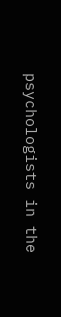psychologists in the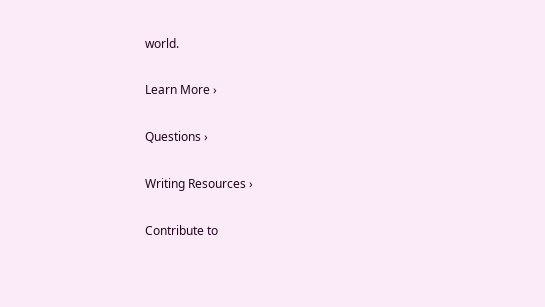world.

Learn More ›

Questions ›

Writing Resources ›

Contribute to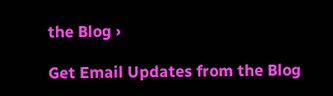the Blog ›

Get Email Updates from the Blog